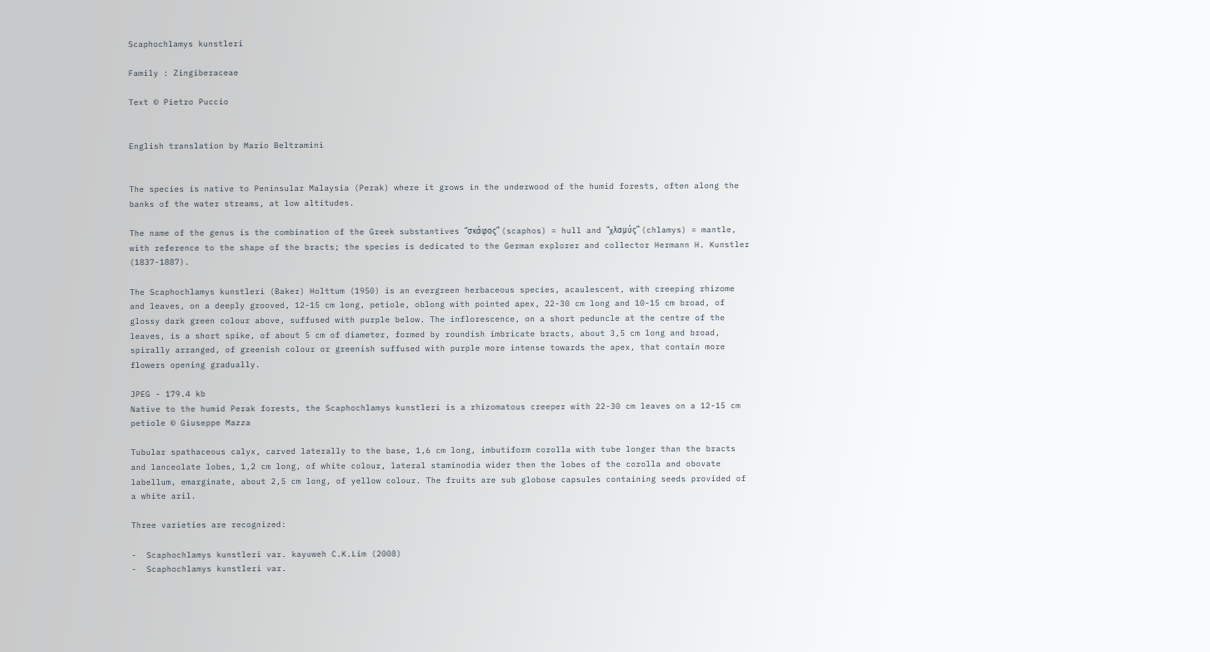Scaphochlamys kunstleri

Family : Zingiberaceae

Text © Pietro Puccio


English translation by Mario Beltramini


The species is native to Peninsular Malaysia (Perak) where it grows in the underwood of the humid forests, often along the banks of the water streams, at low altitudes.

The name of the genus is the combination of the Greek substantives “σκάφος” (scaphos) = hull and “χλαμύς” (chlamys) = mantle, with reference to the shape of the bracts; the species is dedicated to the German explorer and collector Hermann H. Kunstler (1837-1887).

The Scaphochlamys kunstleri (Baker) Holttum (1950) is an evergreen herbaceous species, acaulescent, with creeping rhizome and leaves, on a deeply grooved, 12-15 cm long, petiole, oblong with pointed apex, 22-30 cm long and 10-15 cm broad, of glossy dark green colour above, suffused with purple below. The inflorescence, on a short peduncle at the centre of the leaves, is a short spike, of about 5 cm of diameter, formed by roundish imbricate bracts, about 3,5 cm long and broad, spirally arranged, of greenish colour or greenish suffused with purple more intense towards the apex, that contain more flowers opening gradually.

JPEG - 179.4 kb
Native to the humid Perak forests, the Scaphochlamys kunstleri is a rhizomatous creeper with 22-30 cm leaves on a 12-15 cm petiole © Giuseppe Mazza

Tubular spathaceous calyx, carved laterally to the base, 1,6 cm long, imbutiform corolla with tube longer than the bracts and lanceolate lobes, 1,2 cm long, of white colour, lateral staminodia wider then the lobes of the corolla and obovate labellum, emarginate, about 2,5 cm long, of yellow colour. The fruits are sub globose capsules containing seeds provided of a white aril.

Three varieties are recognized:

-  Scaphochlamys kunstleri var. kayuweh C.K.Lim (2008)
-  Scaphochlamys kunstleri var.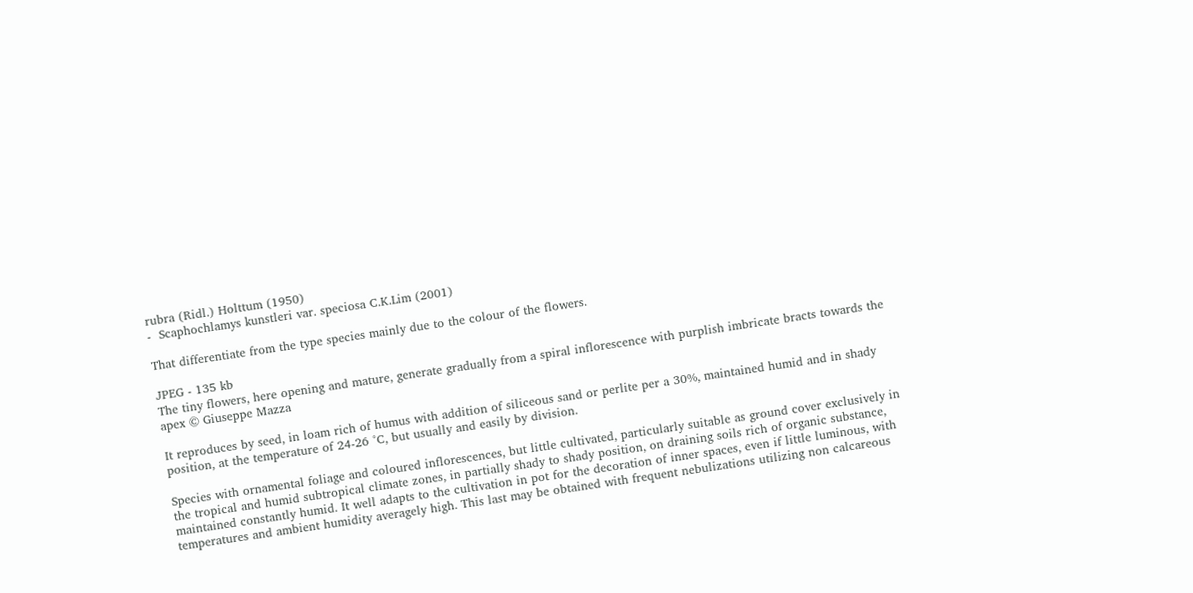rubra (Ridl.) Holttum (1950)
-  Scaphochlamys kunstleri var. speciosa C.K.Lim (2001)

That differentiate from the type species mainly due to the colour of the flowers.

JPEG - 135 kb
The tiny flowers, here opening and mature, generate gradually from a spiral inflorescence with purplish imbricate bracts towards the apex © Giuseppe Mazza

It reproduces by seed, in loam rich of humus with addition of siliceous sand or perlite per a 30%, maintained humid and in shady position, at the temperature of 24-26 °C, but usually and easily by division.

Species with ornamental foliage and coloured inflorescences, but little cultivated, particularly suitable as ground cover exclusively in the tropical and humid subtropical climate zones, in partially shady to shady position, on draining soils rich of organic substance, maintained constantly humid. It well adapts to the cultivation in pot for the decoration of inner spaces, even if little luminous, with temperatures and ambient humidity averagely high. This last may be obtained with frequent nebulizations utilizing non calcareous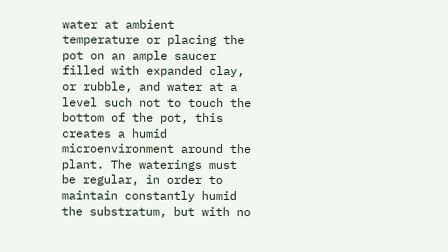water at ambient temperature or placing the pot on an ample saucer filled with expanded clay, or rubble, and water at a level such not to touch the bottom of the pot, this creates a humid microenvironment around the plant. The waterings must be regular, in order to maintain constantly humid the substratum, but with no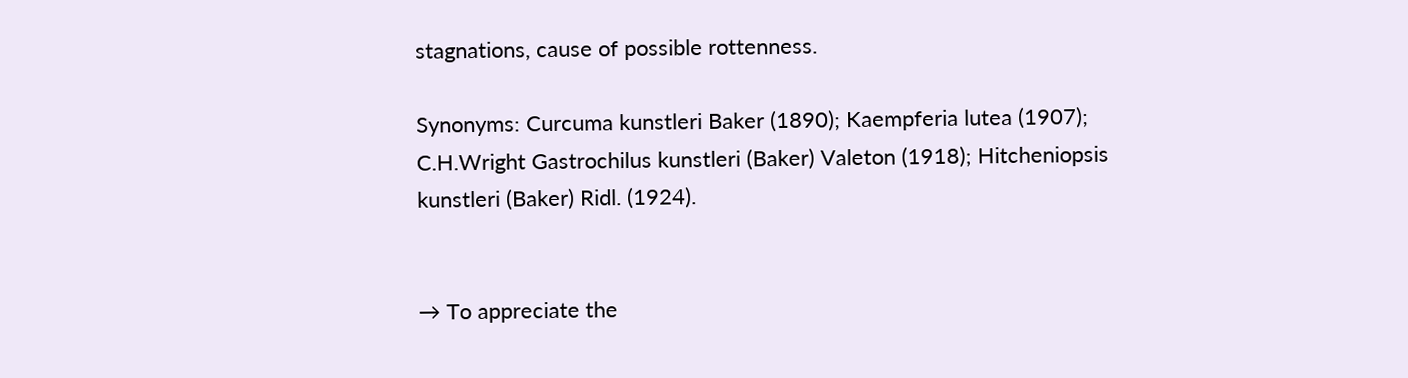stagnations, cause of possible rottenness.

Synonyms: Curcuma kunstleri Baker (1890); Kaempferia lutea (1907); C.H.Wright Gastrochilus kunstleri (Baker) Valeton (1918); Hitcheniopsis kunstleri (Baker) Ridl. (1924).


→ To appreciate the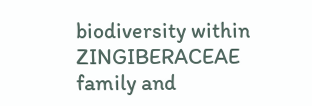biodiversity within ZINGIBERACEAE family and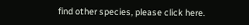find other species, please click here.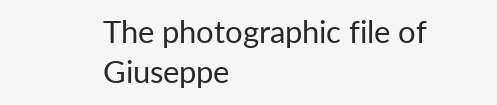The photographic file of Giuseppe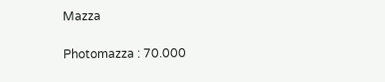Mazza

Photomazza : 70.000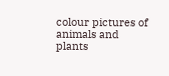colour pictures of animals and plants